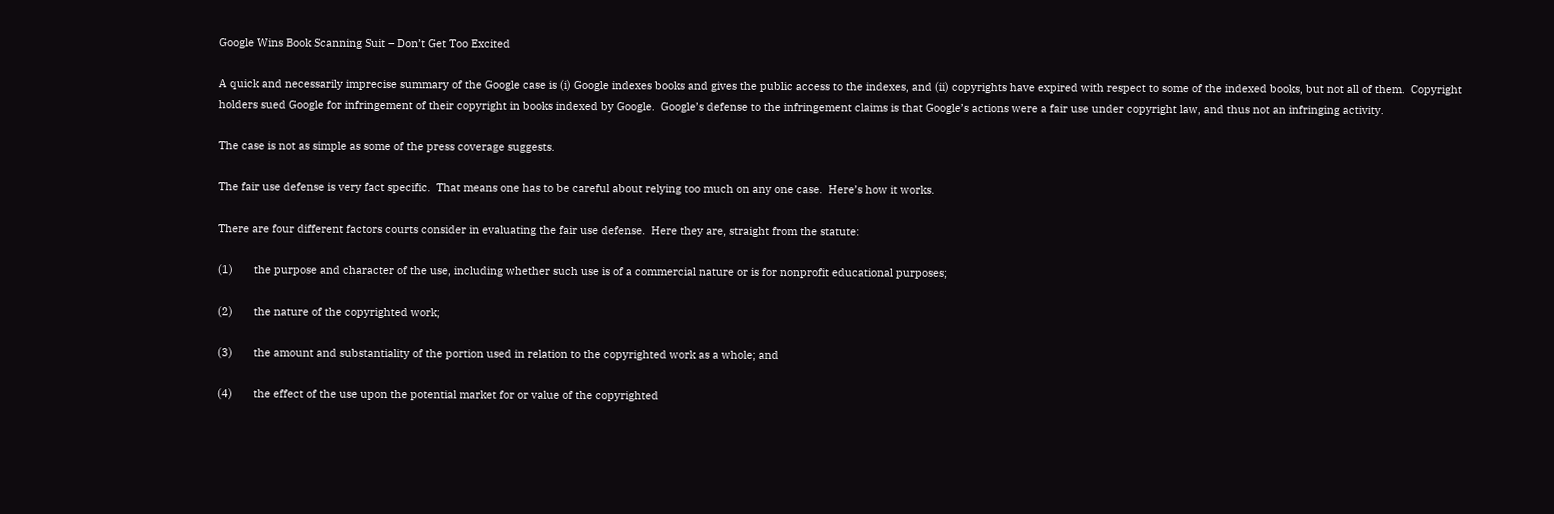Google Wins Book Scanning Suit – Don’t Get Too Excited

A quick and necessarily imprecise summary of the Google case is (i) Google indexes books and gives the public access to the indexes, and (ii) copyrights have expired with respect to some of the indexed books, but not all of them.  Copyright holders sued Google for infringement of their copyright in books indexed by Google.  Google’s defense to the infringement claims is that Google’s actions were a fair use under copyright law, and thus not an infringing activity.

The case is not as simple as some of the press coverage suggests.

The fair use defense is very fact specific.  That means one has to be careful about relying too much on any one case.  Here’s how it works.

There are four different factors courts consider in evaluating the fair use defense.  Here they are, straight from the statute:

(1)       the purpose and character of the use, including whether such use is of a commercial nature or is for nonprofit educational purposes;

(2)       the nature of the copyrighted work;

(3)       the amount and substantiality of the portion used in relation to the copyrighted work as a whole; and

(4)       the effect of the use upon the potential market for or value of the copyrighted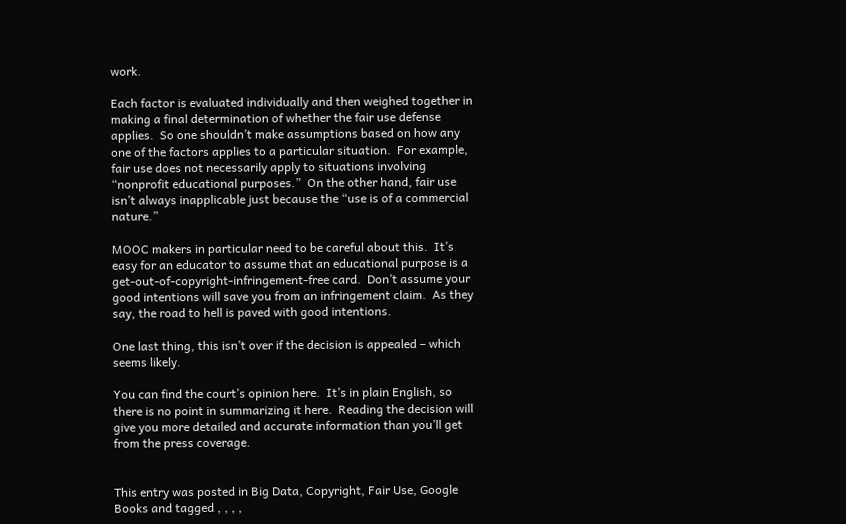work.

Each factor is evaluated individually and then weighed together in making a final determination of whether the fair use defense applies.  So one shouldn’t make assumptions based on how any one of the factors applies to a particular situation.  For example, fair use does not necessarily apply to situations involving “nonprofit educational purposes.”  On the other hand, fair use isn’t always inapplicable just because the “use is of a commercial nature.”

MOOC makers in particular need to be careful about this.  It’s easy for an educator to assume that an educational purpose is a get-out-of-copyright-infringement-free card.  Don’t assume your good intentions will save you from an infringement claim.  As they say, the road to hell is paved with good intentions.

One last thing, this isn’t over if the decision is appealed – which seems likely.

You can find the court’s opinion here.  It’s in plain English, so there is no point in summarizing it here.  Reading the decision will give you more detailed and accurate information than you’ll get from the press coverage.


This entry was posted in Big Data, Copyright, Fair Use, Google Books and tagged , , , ,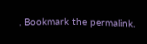. Bookmark the permalink.